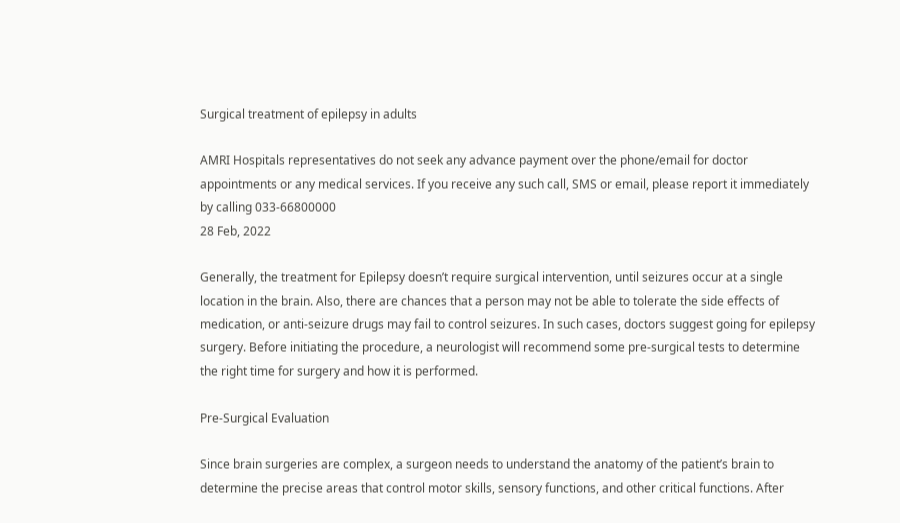Surgical treatment of epilepsy in adults

AMRI Hospitals representatives do not seek any advance payment over the phone/email for doctor appointments or any medical services. If you receive any such call, SMS or email, please report it immediately by calling 033-66800000
28 Feb, 2022

Generally, the treatment for Epilepsy doesn’t require surgical intervention, until seizures occur at a single location in the brain. Also, there are chances that a person may not be able to tolerate the side effects of medication, or anti-seizure drugs may fail to control seizures. In such cases, doctors suggest going for epilepsy surgery. Before initiating the procedure, a neurologist will recommend some pre-surgical tests to determine the right time for surgery and how it is performed.

Pre-Surgical Evaluation

Since brain surgeries are complex, a surgeon needs to understand the anatomy of the patient’s brain to determine the precise areas that control motor skills, sensory functions, and other critical functions. After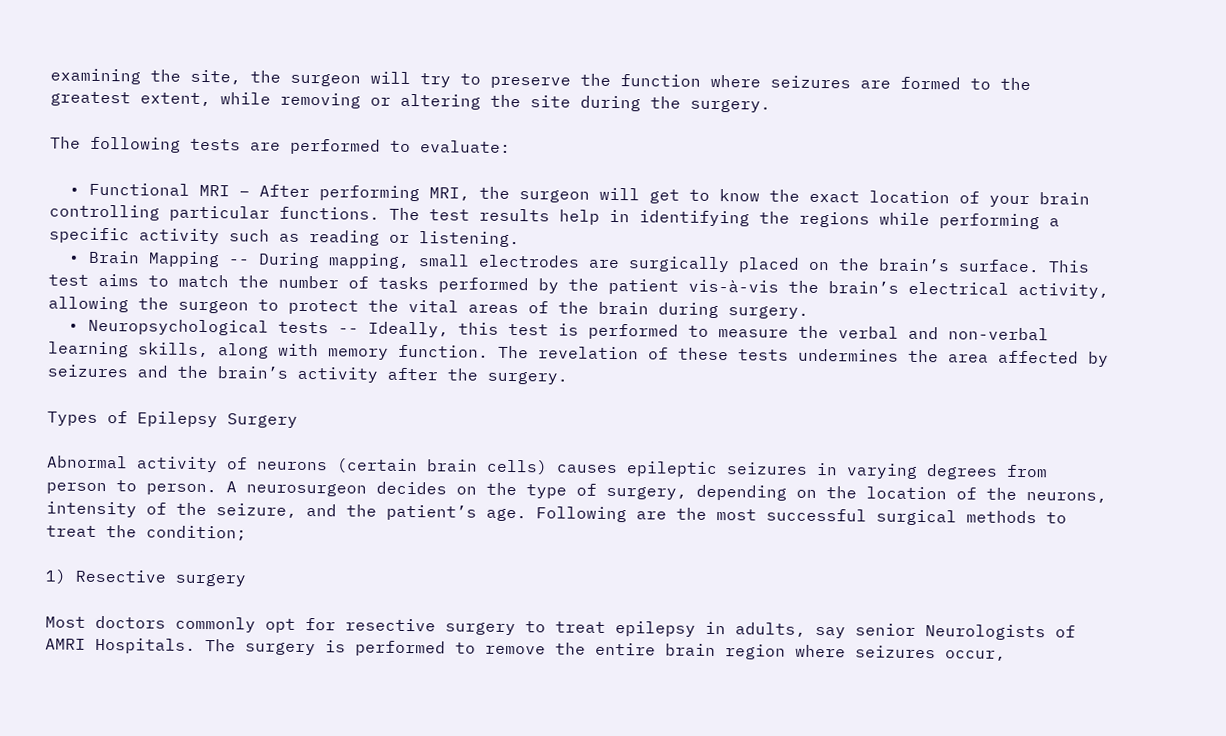examining the site, the surgeon will try to preserve the function where seizures are formed to the greatest extent, while removing or altering the site during the surgery.

The following tests are performed to evaluate:

  • Functional MRI – After performing MRI, the surgeon will get to know the exact location of your brain controlling particular functions. The test results help in identifying the regions while performing a specific activity such as reading or listening.
  • Brain Mapping -- During mapping, small electrodes are surgically placed on the brain’s surface. This test aims to match the number of tasks performed by the patient vis-à-vis the brain’s electrical activity, allowing the surgeon to protect the vital areas of the brain during surgery.
  • Neuropsychological tests -- Ideally, this test is performed to measure the verbal and non-verbal learning skills, along with memory function. The revelation of these tests undermines the area affected by seizures and the brain’s activity after the surgery.

Types of Epilepsy Surgery

Abnormal activity of neurons (certain brain cells) causes epileptic seizures in varying degrees from person to person. A neurosurgeon decides on the type of surgery, depending on the location of the neurons, intensity of the seizure, and the patient’s age. Following are the most successful surgical methods to treat the condition;

1) Resective surgery

Most doctors commonly opt for resective surgery to treat epilepsy in adults, say senior Neurologists of AMRI Hospitals. The surgery is performed to remove the entire brain region where seizures occur,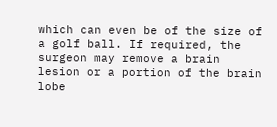which can even be of the size of a golf ball. If required, the surgeon may remove a brain lesion or a portion of the brain lobe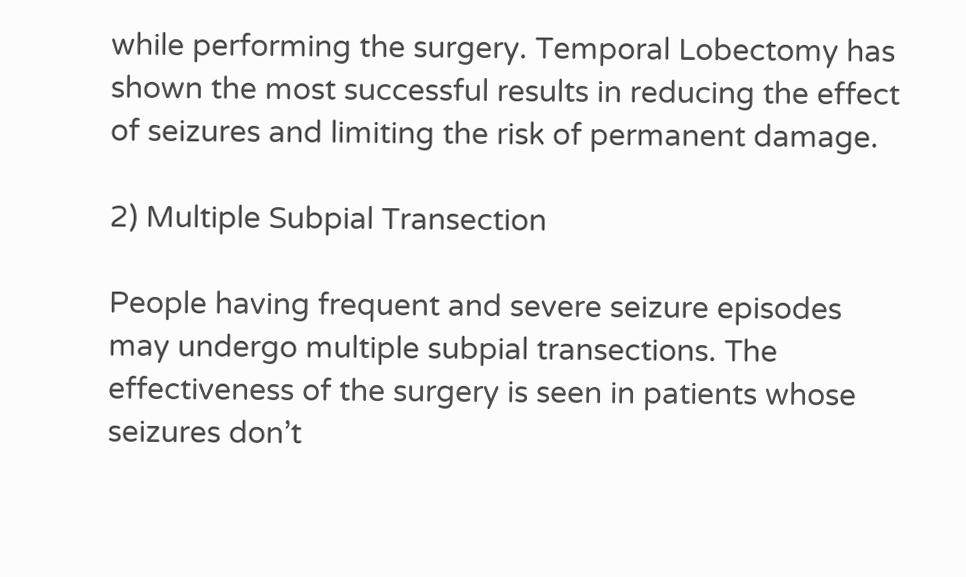while performing the surgery. Temporal Lobectomy has shown the most successful results in reducing the effect of seizures and limiting the risk of permanent damage.

2) Multiple Subpial Transection

People having frequent and severe seizure episodes may undergo multiple subpial transections. The effectiveness of the surgery is seen in patients whose seizures don’t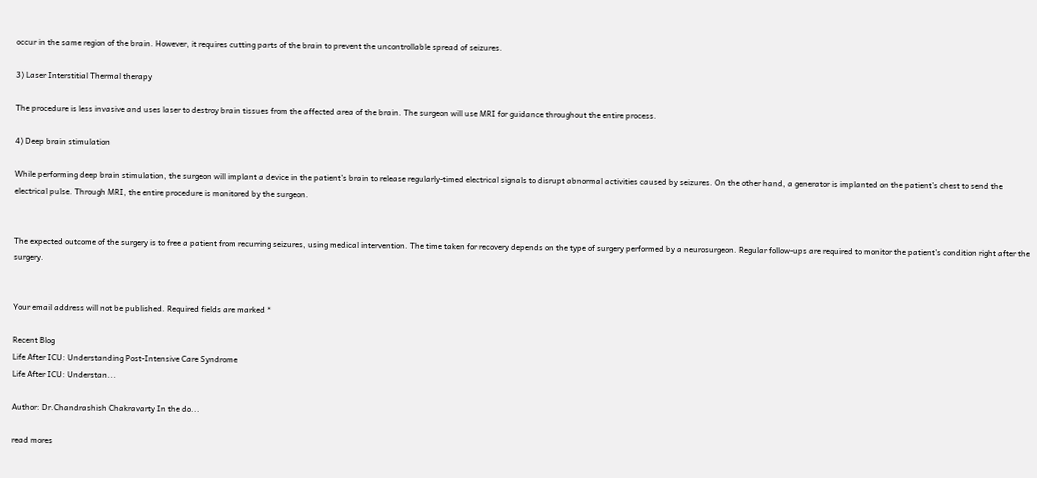occur in the same region of the brain. However, it requires cutting parts of the brain to prevent the uncontrollable spread of seizures.

3) Laser Interstitial Thermal therapy

The procedure is less invasive and uses laser to destroy brain tissues from the affected area of the brain. The surgeon will use MRI for guidance throughout the entire process.

4) Deep brain stimulation

While performing deep brain stimulation, the surgeon will implant a device in the patient’s brain to release regularly-timed electrical signals to disrupt abnormal activities caused by seizures. On the other hand, a generator is implanted on the patient’s chest to send the electrical pulse. Through MRI, the entire procedure is monitored by the surgeon.


The expected outcome of the surgery is to free a patient from recurring seizures, using medical intervention. The time taken for recovery depends on the type of surgery performed by a neurosurgeon. Regular follow-ups are required to monitor the patient’s condition right after the surgery.


Your email address will not be published. Required fields are marked *

Recent Blog
Life After ICU: Understanding Post-Intensive Care Syndrome
Life After ICU: Understan...

Author: Dr.Chandrashish Chakravarty In the do...

read mores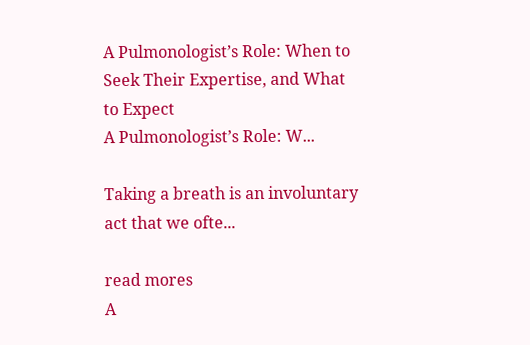A Pulmonologist’s Role: When to Seek Their Expertise, and What to Expect
A Pulmonologist’s Role: W...

Taking a breath is an involuntary act that we ofte...

read mores
A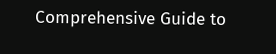Comprehensive Guide to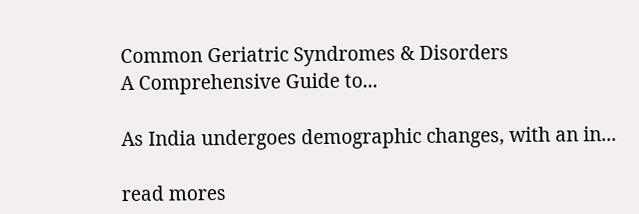Common Geriatric Syndromes & Disorders
A Comprehensive Guide to...

As India undergoes demographic changes, with an in...

read mores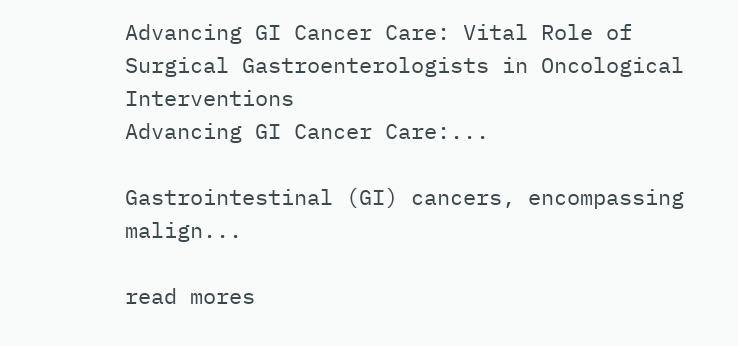Advancing GI Cancer Care: Vital Role of Surgical Gastroenterologists in Oncological Interventions
Advancing GI Cancer Care:...

Gastrointestinal (GI) cancers, encompassing malign...

read mores